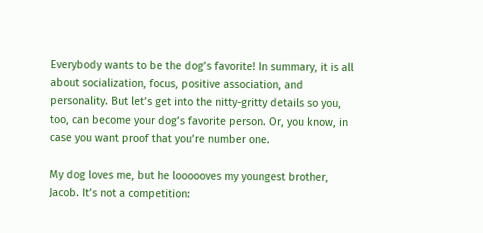Everybody wants to be the dog’s favorite! In summary, it is all about socialization, focus, positive association, and personality. But let’s get into the nitty-gritty details so you, too, can become your dog’s favorite person. Or, you know, in case you want proof that you’re number one.

My dog loves me, but he loooooves my youngest brother, Jacob. It’s not a competition: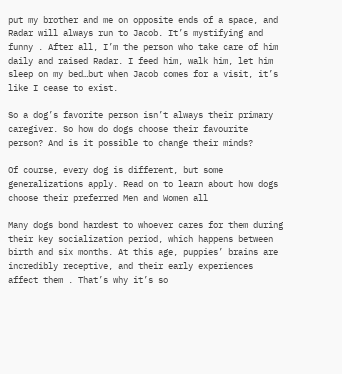put my brother and me on opposite ends of a space, and Radar will always run to Jacob. It’s mystifying and funny . After all, I’m the person who take care of him daily and raised Radar. I feed him, walk him, let him sleep on my bed…but when Jacob comes for a visit, it’s like I cease to exist.

So a dog’s favorite person isn’t always their primary caregiver. So how do dogs choose their favourite person? And is it possible to change their minds?

Of course, every dog is different, but some generalizations apply. Read on to learn about how dogs choose their preferred Men and Women all

Many dogs bond hardest to whoever cares for them during their key socialization period, which happens between birth and six months. At this age, puppies’ brains are incredibly receptive, and their early experiences affect them . That’s why it’s so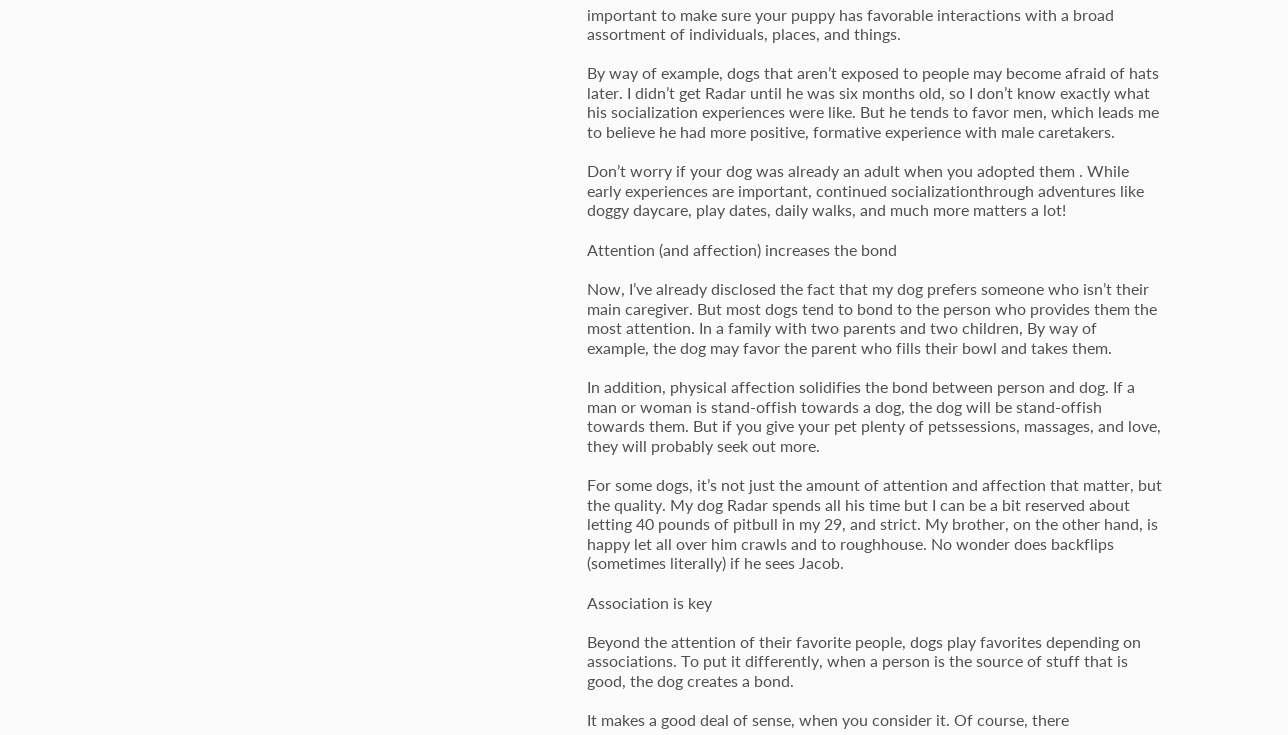important to make sure your puppy has favorable interactions with a broad assortment of individuals, places, and things.

By way of example, dogs that aren’t exposed to people may become afraid of hats later. I didn’t get Radar until he was six months old, so I don’t know exactly what his socialization experiences were like. But he tends to favor men, which leads me to believe he had more positive, formative experience with male caretakers.

Don’t worry if your dog was already an adult when you adopted them . While early experiences are important, continued socializationthrough adventures like doggy daycare, play dates, daily walks, and much more matters a lot!

Attention (and affection) increases the bond

Now, I’ve already disclosed the fact that my dog prefers someone who isn’t their main caregiver. But most dogs tend to bond to the person who provides them the most attention. In a family with two parents and two children, By way of example, the dog may favor the parent who fills their bowl and takes them.

In addition, physical affection solidifies the bond between person and dog. If a man or woman is stand-offish towards a dog, the dog will be stand-offish towards them. But if you give your pet plenty of petssessions, massages, and love, they will probably seek out more.

For some dogs, it’s not just the amount of attention and affection that matter, but the quality. My dog Radar spends all his time but I can be a bit reserved about letting 40 pounds of pitbull in my 29, and strict. My brother, on the other hand, is happy let all over him crawls and to roughhouse. No wonder does backflips (sometimes literally) if he sees Jacob.

Association is key

Beyond the attention of their favorite people, dogs play favorites depending on associations. To put it differently, when a person is the source of stuff that is good, the dog creates a bond.

It makes a good deal of sense, when you consider it. Of course, there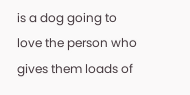is a dog going to love the person who gives them loads of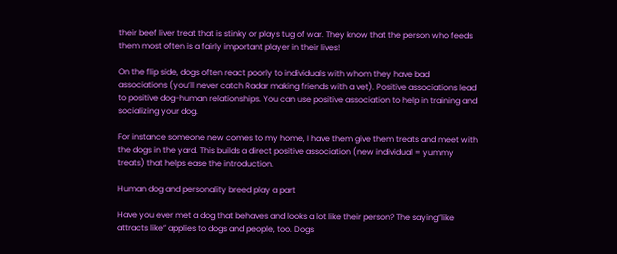their beef liver treat that is stinky or plays tug of war. They know that the person who feeds them most often is a fairly important player in their lives!

On the flip side, dogs often react poorly to individuals with whom they have bad associations (you’ll never catch Radar making friends with a vet). Positive associations lead to positive dog-human relationships. You can use positive association to help in training and socializing your dog.

For instance someone new comes to my home, I have them give them treats and meet with the dogs in the yard. This builds a direct positive association (new individual = yummy treats) that helps ease the introduction.

Human dog and personality breed play a part

Have you ever met a dog that behaves and looks a lot like their person? The saying”like attracts like” applies to dogs and people, too. Dogs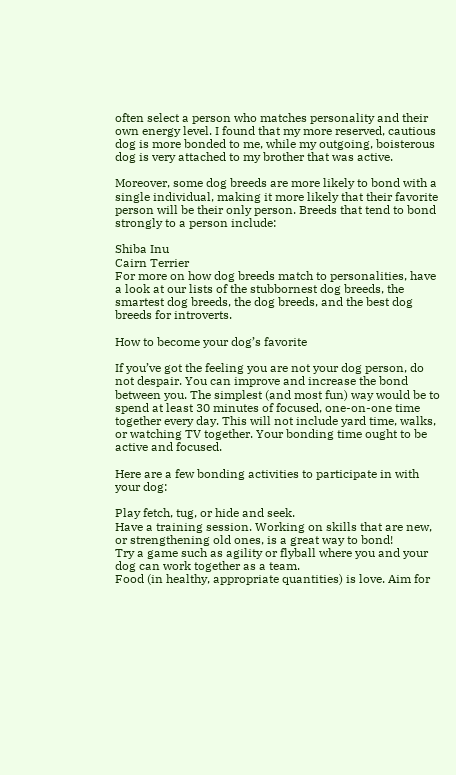often select a person who matches personality and their own energy level. I found that my more reserved, cautious dog is more bonded to me, while my outgoing, boisterous dog is very attached to my brother that was active.

Moreover, some dog breeds are more likely to bond with a single individual, making it more likely that their favorite person will be their only person. Breeds that tend to bond strongly to a person include:

Shiba Inu
Cairn Terrier
For more on how dog breeds match to personalities, have a look at our lists of the stubbornest dog breeds, the smartest dog breeds, the dog breeds, and the best dog breeds for introverts.

How to become your dog’s favorite

If you’ve got the feeling you are not your dog person, do not despair. You can improve and increase the bond between you. The simplest (and most fun) way would be to spend at least 30 minutes of focused, one-on-one time together every day. This will not include yard time, walks, or watching TV together. Your bonding time ought to be active and focused.

Here are a few bonding activities to participate in with your dog:

Play fetch, tug, or hide and seek.
Have a training session. Working on skills that are new, or strengthening old ones, is a great way to bond!
Try a game such as agility or flyball where you and your dog can work together as a team.
Food (in healthy, appropriate quantities) is love. Aim for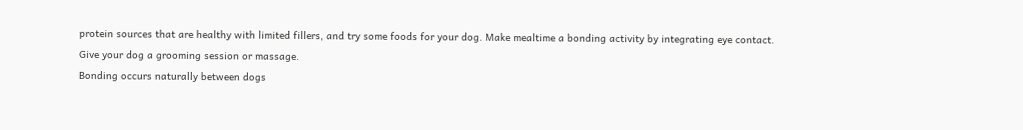protein sources that are healthy with limited fillers, and try some foods for your dog. Make mealtime a bonding activity by integrating eye contact.
Give your dog a grooming session or massage.
Bonding occurs naturally between dogs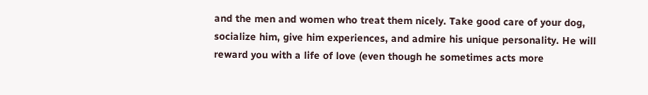and the men and women who treat them nicely. Take good care of your dog, socialize him, give him experiences, and admire his unique personality. He will reward you with a life of love (even though he sometimes acts more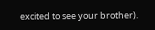excited to see your brother).